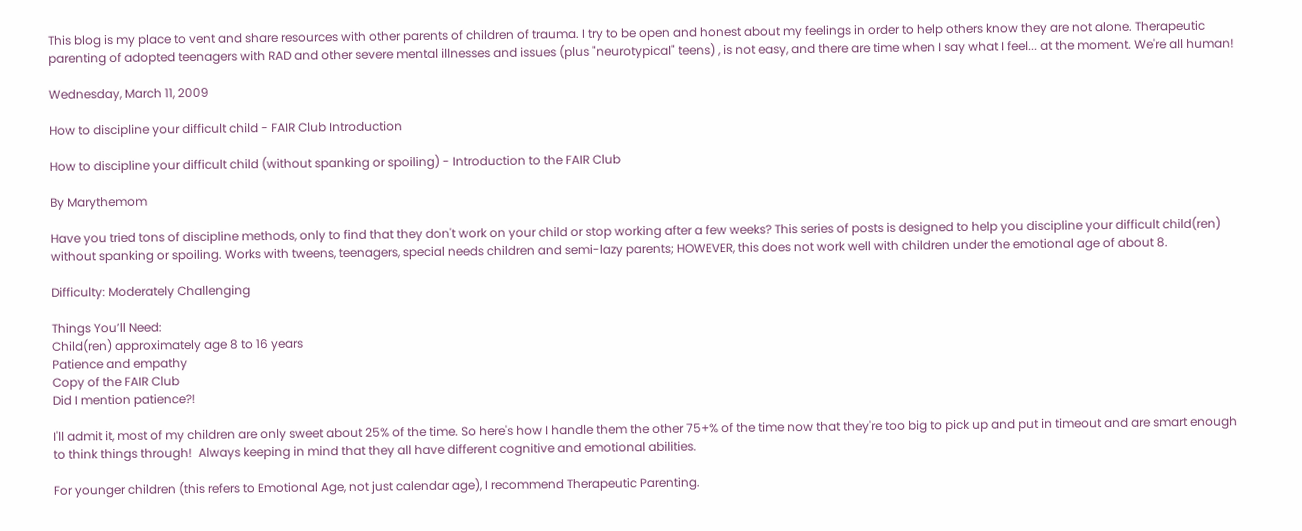This blog is my place to vent and share resources with other parents of children of trauma. I try to be open and honest about my feelings in order to help others know they are not alone. Therapeutic parenting of adopted teenagers with RAD and other severe mental illnesses and issues (plus "neurotypical" teens) , is not easy, and there are time when I say what I feel... at the moment. We're all human!

Wednesday, March 11, 2009

How to discipline your difficult child - FAIR Club Introduction

How to discipline your difficult child (without spanking or spoiling) - Introduction to the FAIR Club

By Marythemom

Have you tried tons of discipline methods, only to find that they don't work on your child or stop working after a few weeks? This series of posts is designed to help you discipline your difficult child(ren) without spanking or spoiling. Works with tweens, teenagers, special needs children and semi-lazy parents; HOWEVER, this does not work well with children under the emotional age of about 8.

Difficulty: Moderately Challenging

Things You’ll Need:
Child(ren) approximately age 8 to 16 years
Patience and empathy
Copy of the FAIR Club
Did I mention patience?!

I'll admit it, most of my children are only sweet about 25% of the time. So here's how I handle them the other 75+% of the time now that they're too big to pick up and put in timeout and are smart enough to think things through!  Always keeping in mind that they all have different cognitive and emotional abilities.

For younger children (this refers to Emotional Age, not just calendar age), I recommend Therapeutic Parenting.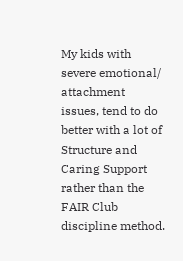My kids with severe emotional/ attachment issues, tend to do better with a lot of Structure and Caring Support rather than the FAIR Club discipline method.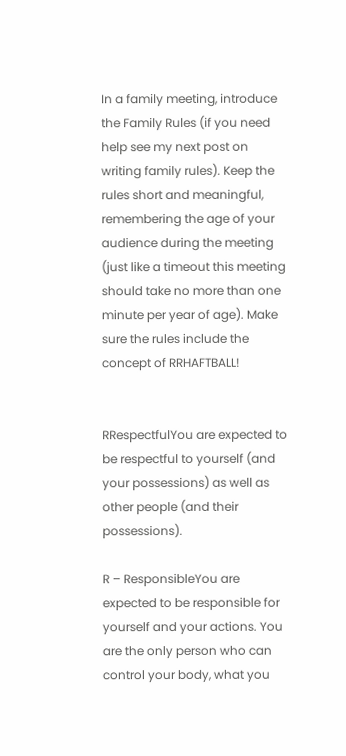In a family meeting, introduce the Family Rules (if you need help see my next post on writing family rules). Keep the rules short and meaningful, remembering the age of your audience during the meeting (just like a timeout this meeting should take no more than one minute per year of age). Make sure the rules include the concept of RRHAFTBALL!


RRespectfulYou are expected to be respectful to yourself (and your possessions) as well as other people (and their possessions).

R – ResponsibleYou are expected to be responsible for yourself and your actions. You are the only person who can control your body, what you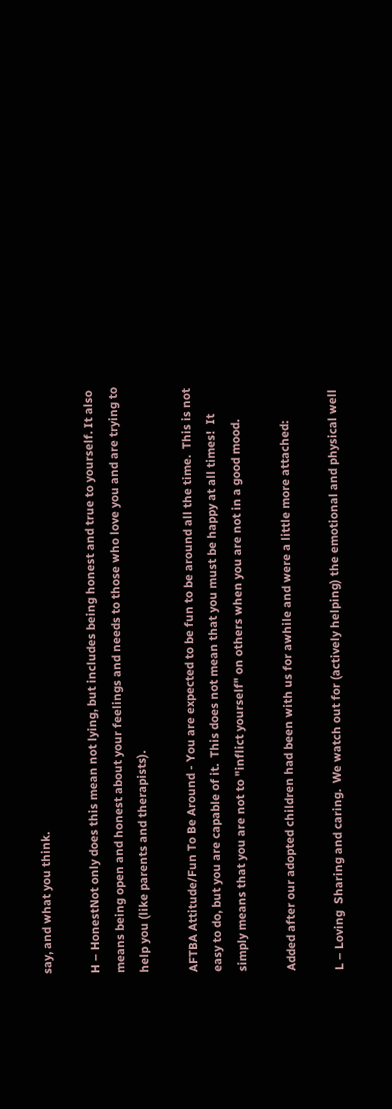say, and what you think.

H – HonestNot only does this mean not lying, but includes being honest and true to yourself. It also means being open and honest about your feelings and needs to those who love you and are trying to help you (like parents and therapists).

AFTBA Attitude/Fun To Be Around - You are expected to be fun to be around all the time.  This is not easy to do, but you are capable of it.  This does not mean that you must be happy at all times!  It simply means that you are not to "inflict yourself" on others when you are not in a good mood.

Added after our adopted children had been with us for awhile and were a little more attached:

L – Loving  Sharing and caring.  We watch out for (actively helping) the emotional and physical well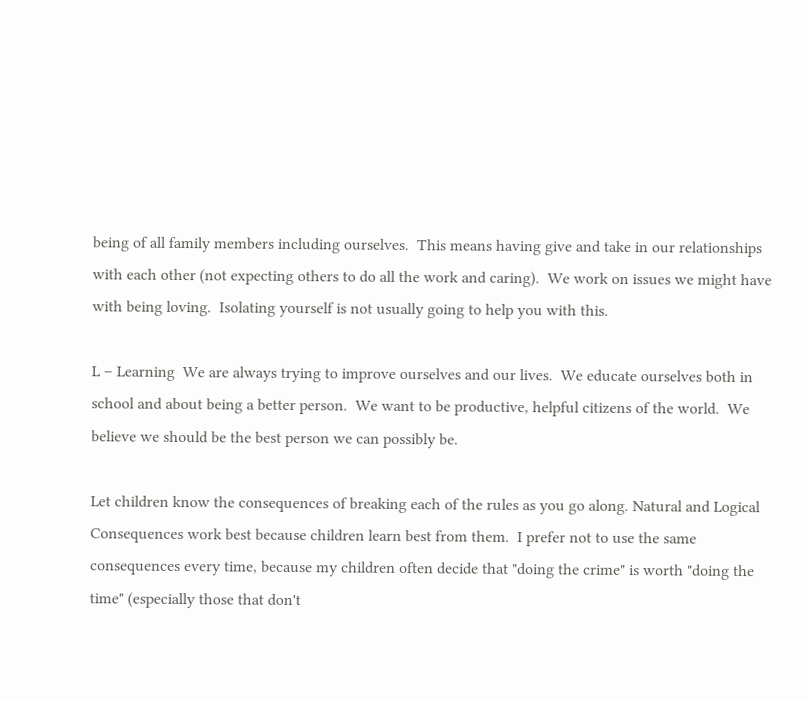being of all family members including ourselves.  This means having give and take in our relationships with each other (not expecting others to do all the work and caring).  We work on issues we might have with being loving.  Isolating yourself is not usually going to help you with this.

L – Learning  We are always trying to improve ourselves and our lives.  We educate ourselves both in school and about being a better person.  We want to be productive, helpful citizens of the world.  We believe we should be the best person we can possibly be.

Let children know the consequences of breaking each of the rules as you go along. Natural and Logical Consequences work best because children learn best from them.  I prefer not to use the same consequences every time, because my children often decide that "doing the crime" is worth "doing the time" (especially those that don't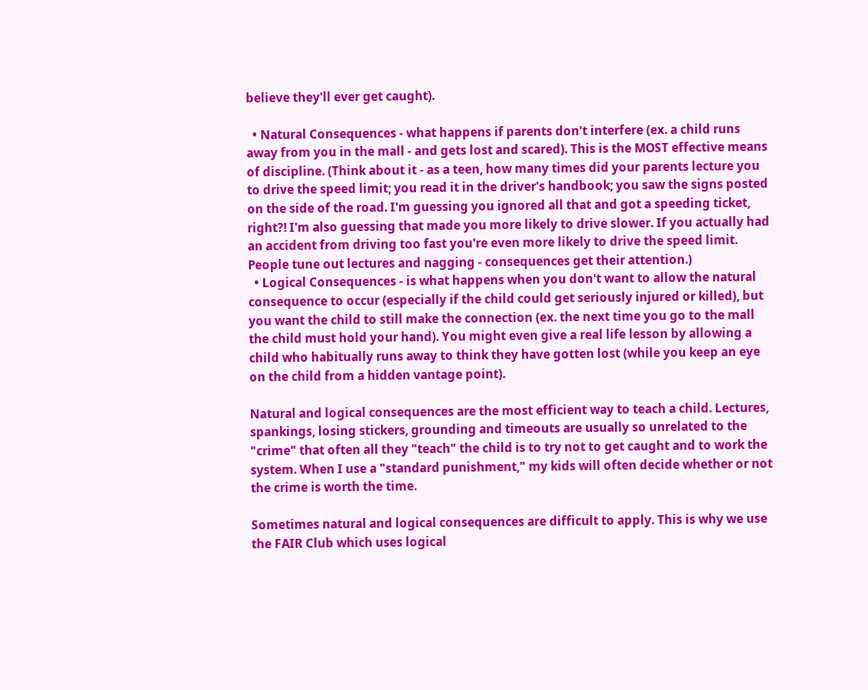believe they'll ever get caught).

  • Natural Consequences - what happens if parents don't interfere (ex. a child runs away from you in the mall - and gets lost and scared). This is the MOST effective means of discipline. (Think about it - as a teen, how many times did your parents lecture you to drive the speed limit; you read it in the driver's handbook; you saw the signs posted on the side of the road. I'm guessing you ignored all that and got a speeding ticket, right?! I'm also guessing that made you more likely to drive slower. If you actually had an accident from driving too fast you're even more likely to drive the speed limit. People tune out lectures and nagging - consequences get their attention.)
  • Logical Consequences - is what happens when you don't want to allow the natural consequence to occur (especially if the child could get seriously injured or killed), but you want the child to still make the connection (ex. the next time you go to the mall the child must hold your hand). You might even give a real life lesson by allowing a child who habitually runs away to think they have gotten lost (while you keep an eye on the child from a hidden vantage point).

Natural and logical consequences are the most efficient way to teach a child. Lectures, spankings, losing stickers, grounding and timeouts are usually so unrelated to the "crime" that often all they "teach" the child is to try not to get caught and to work the system. When I use a "standard punishment," my kids will often decide whether or not the crime is worth the time.

Sometimes natural and logical consequences are difficult to apply. This is why we use the FAIR Club which uses logical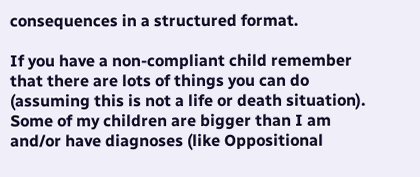consequences in a structured format.

If you have a non-compliant child remember that there are lots of things you can do (assuming this is not a life or death situation). Some of my children are bigger than I am and/or have diagnoses (like Oppositional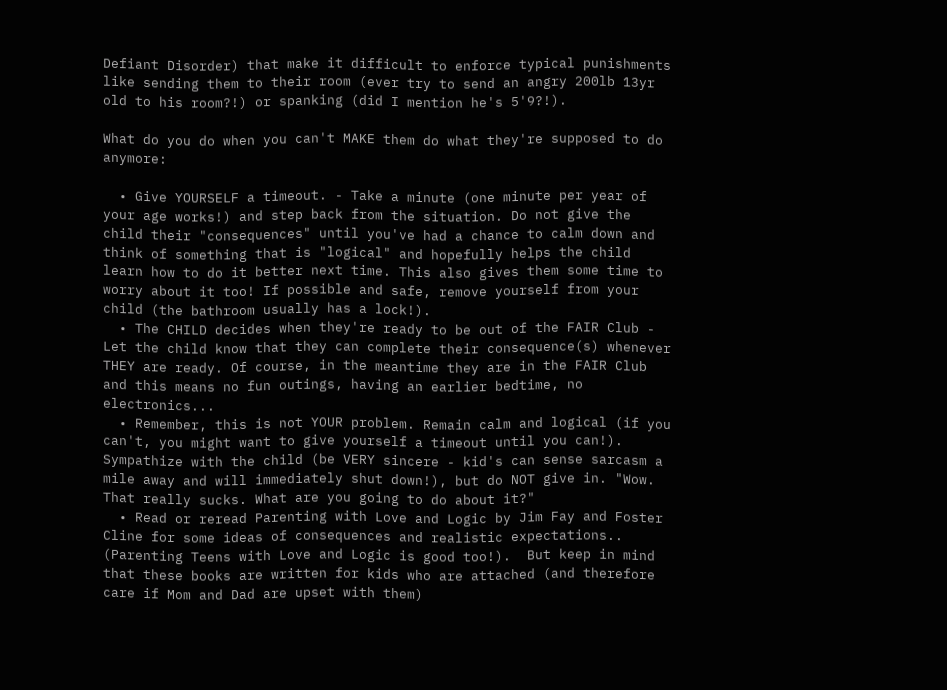Defiant Disorder) that make it difficult to enforce typical punishments like sending them to their room (ever try to send an angry 200lb 13yr old to his room?!) or spanking (did I mention he's 5'9?!).

What do you do when you can't MAKE them do what they're supposed to do anymore:

  • Give YOURSELF a timeout. - Take a minute (one minute per year of your age works!) and step back from the situation. Do not give the child their "consequences" until you've had a chance to calm down and think of something that is "logical" and hopefully helps the child learn how to do it better next time. This also gives them some time to worry about it too! If possible and safe, remove yourself from your child (the bathroom usually has a lock!).
  • The CHILD decides when they're ready to be out of the FAIR Club - Let the child know that they can complete their consequence(s) whenever THEY are ready. Of course, in the meantime they are in the FAIR Club and this means no fun outings, having an earlier bedtime, no electronics...
  • Remember, this is not YOUR problem. Remain calm and logical (if you can't, you might want to give yourself a timeout until you can!). Sympathize with the child (be VERY sincere - kid's can sense sarcasm a mile away and will immediately shut down!), but do NOT give in. "Wow. That really sucks. What are you going to do about it?"
  • Read or reread Parenting with Love and Logic by Jim Fay and Foster Cline for some ideas of consequences and realistic expectations.. (Parenting Teens with Love and Logic is good too!).  But keep in mind that these books are written for kids who are attached (and therefore care if Mom and Dad are upset with them)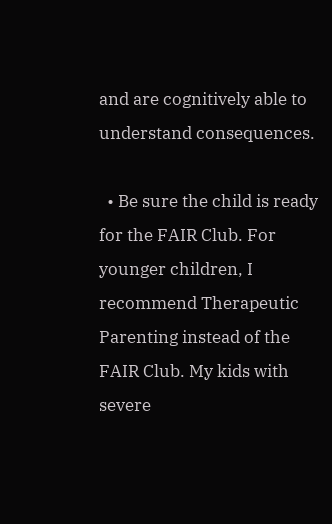and are cognitively able to understand consequences.

  • Be sure the child is ready for the FAIR Club. For younger children, I recommend Therapeutic Parenting instead of the FAIR Club. My kids with severe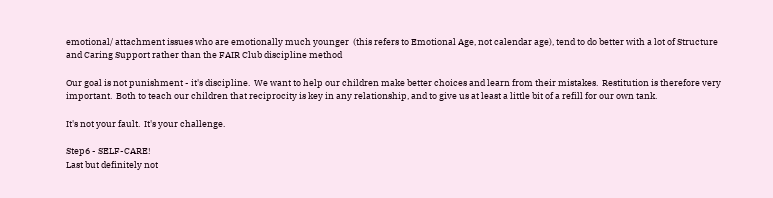emotional/ attachment issues who are emotionally much younger  (this refers to Emotional Age, not calendar age), tend to do better with a lot of Structure and Caring Support rather than the FAIR Club discipline method

Our goal is not punishment - it's discipline.  We want to help our children make better choices and learn from their mistakes.  Restitution is therefore very important.  Both to teach our children that reciprocity is key in any relationship, and to give us at least a little bit of a refill for our own tank.

It's not your fault.  It's your challenge.

Step6 - SELF-CARE!
Last but definitely not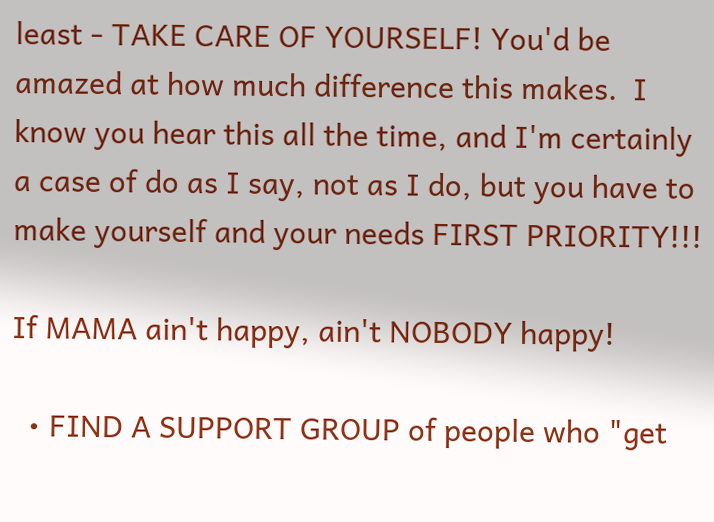least - TAKE CARE OF YOURSELF! You'd be amazed at how much difference this makes.  I know you hear this all the time, and I'm certainly a case of do as I say, not as I do, but you have to make yourself and your needs FIRST PRIORITY!!!

If MAMA ain't happy, ain't NOBODY happy!

  • FIND A SUPPORT GROUP of people who "get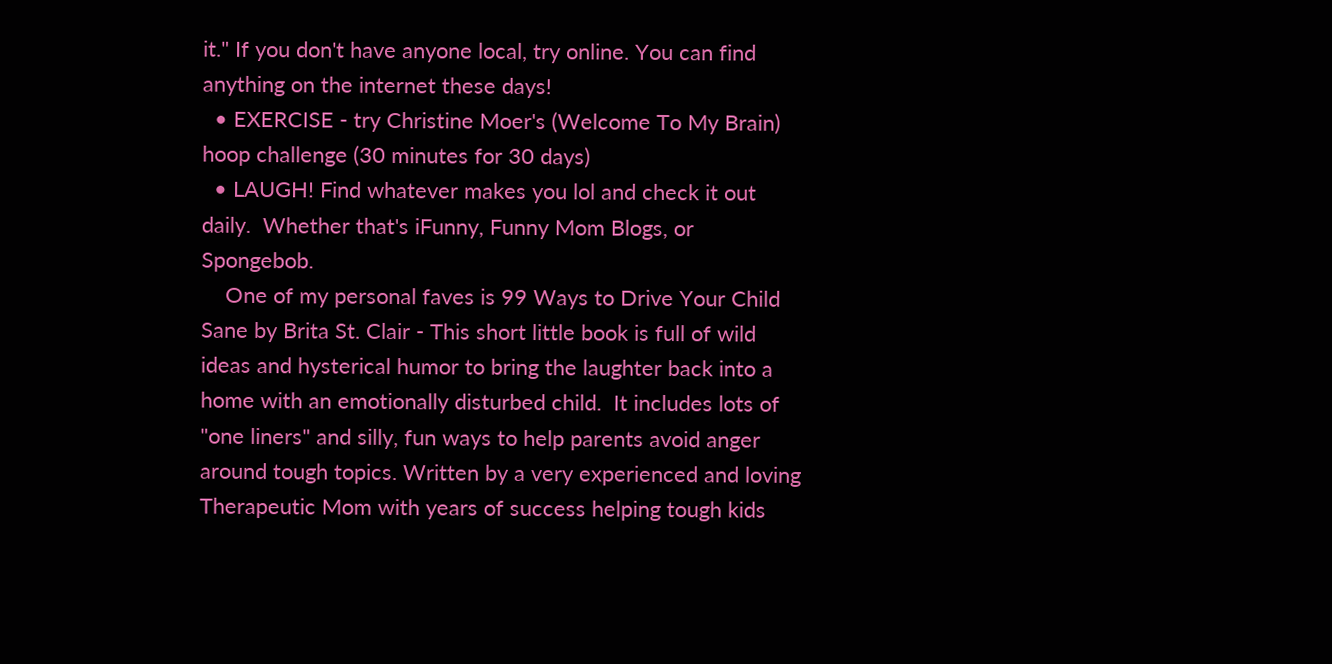it." If you don't have anyone local, try online. You can find anything on the internet these days!
  • EXERCISE - try Christine Moer's (Welcome To My Brain) hoop challenge (30 minutes for 30 days)
  • LAUGH! Find whatever makes you lol and check it out daily.  Whether that's iFunny, Funny Mom Blogs, or Spongebob.
    One of my personal faves is 99 Ways to Drive Your Child Sane by Brita St. Clair - This short little book is full of wild ideas and hysterical humor to bring the laughter back into a home with an emotionally disturbed child.  It includes lots of "one liners" and silly, fun ways to help parents avoid anger around tough topics. Written by a very experienced and loving Therapeutic Mom with years of success helping tough kids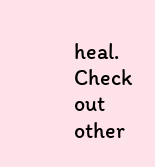heal.
Check out other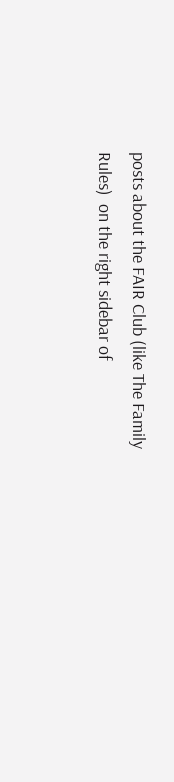posts about the FAIR Club (like The Family Rules)  on the right sidebar of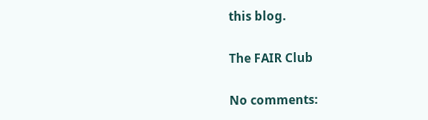this blog.

The FAIR Club

No comments: